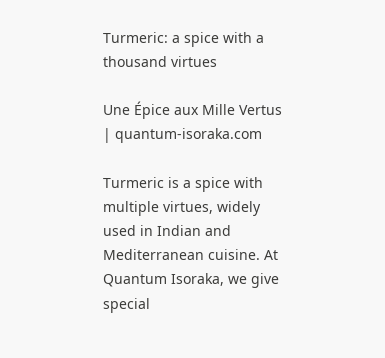Turmeric: a spice with a thousand virtues

Une Épice aux Mille Vertus | quantum-isoraka.com

Turmeric is a spice with multiple virtues, widely used in Indian and Mediterranean cuisine. At Quantum Isoraka, we give special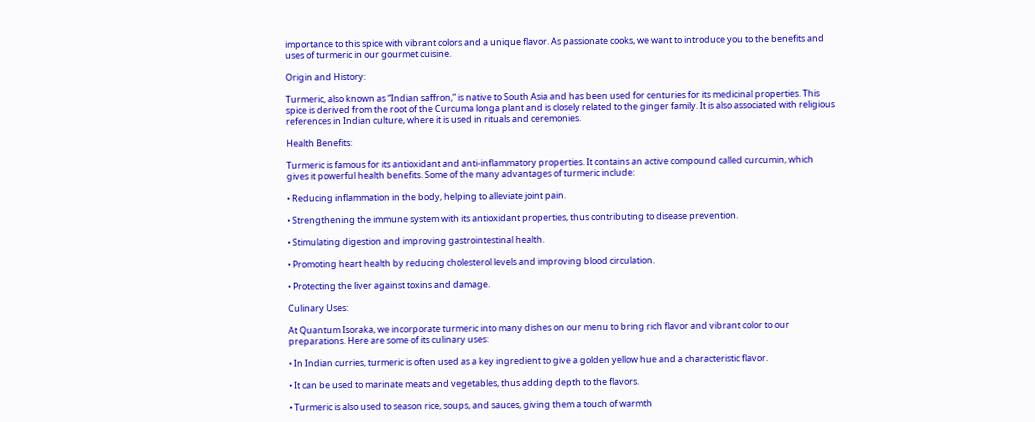importance to this spice with vibrant colors and a unique flavor. As passionate cooks, we want to introduce you to the benefits and uses of turmeric in our gourmet cuisine.

Origin and History:

Turmeric, also known as “Indian saffron,” is native to South Asia and has been used for centuries for its medicinal properties. This spice is derived from the root of the Curcuma longa plant and is closely related to the ginger family. It is also associated with religious references in Indian culture, where it is used in rituals and ceremonies.

Health Benefits:

Turmeric is famous for its antioxidant and anti-inflammatory properties. It contains an active compound called curcumin, which gives it powerful health benefits. Some of the many advantages of turmeric include:

• Reducing inflammation in the body, helping to alleviate joint pain.

• Strengthening the immune system with its antioxidant properties, thus contributing to disease prevention.

• Stimulating digestion and improving gastrointestinal health.

• Promoting heart health by reducing cholesterol levels and improving blood circulation.

• Protecting the liver against toxins and damage.

Culinary Uses:

At Quantum Isoraka, we incorporate turmeric into many dishes on our menu to bring rich flavor and vibrant color to our preparations. Here are some of its culinary uses:

• In Indian curries, turmeric is often used as a key ingredient to give a golden yellow hue and a characteristic flavor.

• It can be used to marinate meats and vegetables, thus adding depth to the flavors.

• Turmeric is also used to season rice, soups, and sauces, giving them a touch of warmth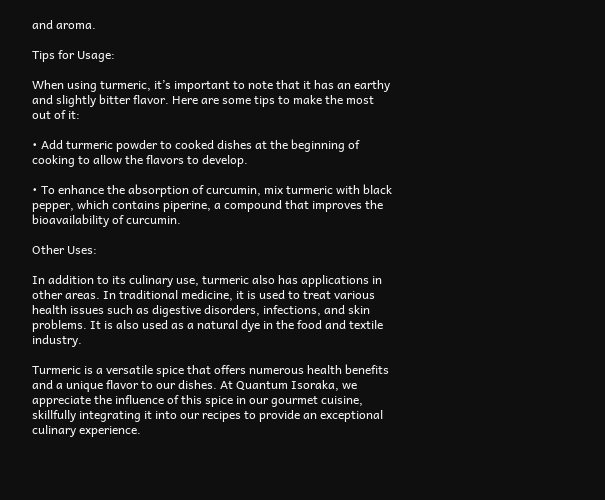and aroma.

Tips for Usage:

When using turmeric, it’s important to note that it has an earthy and slightly bitter flavor. Here are some tips to make the most out of it:

• Add turmeric powder to cooked dishes at the beginning of cooking to allow the flavors to develop.

• To enhance the absorption of curcumin, mix turmeric with black pepper, which contains piperine, a compound that improves the bioavailability of curcumin.

Other Uses:

In addition to its culinary use, turmeric also has applications in other areas. In traditional medicine, it is used to treat various health issues such as digestive disorders, infections, and skin problems. It is also used as a natural dye in the food and textile industry.

Turmeric is a versatile spice that offers numerous health benefits and a unique flavor to our dishes. At Quantum Isoraka, we appreciate the influence of this spice in our gourmet cuisine, skillfully integrating it into our recipes to provide an exceptional culinary experience.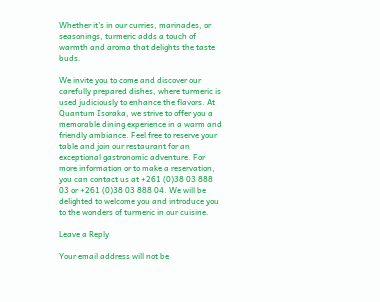Whether it’s in our curries, marinades, or seasonings, turmeric adds a touch of warmth and aroma that delights the taste buds.

We invite you to come and discover our carefully prepared dishes, where turmeric is used judiciously to enhance the flavors. At Quantum Isoraka, we strive to offer you a memorable dining experience in a warm and friendly ambiance. Feel free to reserve your table and join our restaurant for an exceptional gastronomic adventure. For more information or to make a reservation, you can contact us at +261 (0)38 03 888 03 or +261 (0)38 03 888 04. We will be delighted to welcome you and introduce you to the wonders of turmeric in our cuisine.

Leave a Reply

Your email address will not be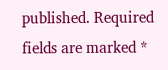published. Required fields are marked *